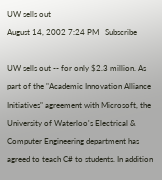UW sells out
August 14, 2002 7:24 PM   Subscribe

UW sells out -- for only $2.3 million. As part of the "Academic Innovation Alliance Initiatives" agreement with Microsoft, the University of Waterloo's Electrical & Computer Engineering department has agreed to teach C# to students. In addition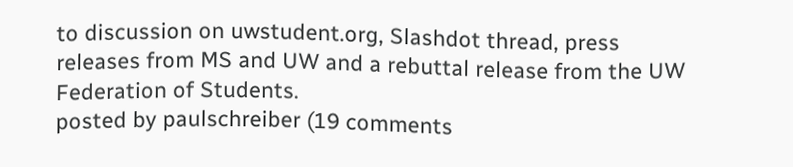to discussion on uwstudent.org, Slashdot thread, press releases from MS and UW and a rebuttal release from the UW Federation of Students.
posted by paulschreiber (19 comments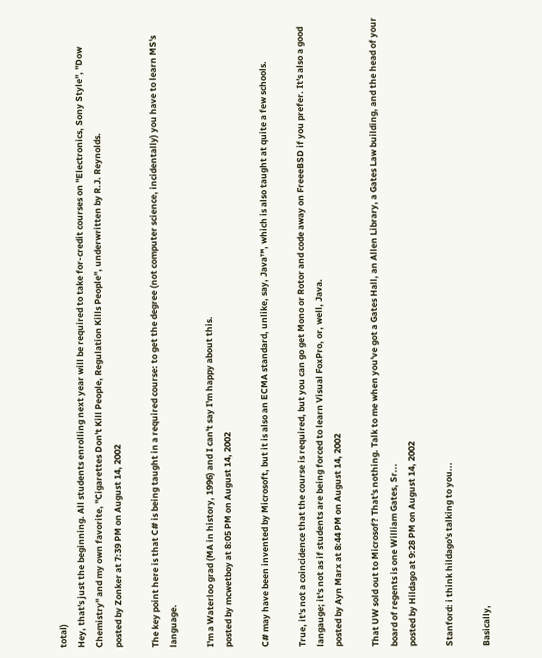total)
Hey, that's just the beginning. All students enrolling next year will be required to take for-credit courses on "Electronics, Sony Style", "Dow Chemistry" and my own favorite, "Cigarettes Don't Kill People, Regulation Kills People", underwritten by R.J. Reynolds.
posted by Zonker at 7:39 PM on August 14, 2002

The key point here is that C# is being taught in a required course: to get the degree (not computer science, incidentally) you have to learn MS's language.

I'm a Waterloo grad (MA in history, 1996) and I can't say I'm happy about this.
posted by mcwetboy at 8:05 PM on August 14, 2002

C# may have been invented by Microsoft, but it is also an ECMA standard, unlike, say, Java™, which is also taught at quite a few schools.

True, it's not a coincidence that the course is required, but you can go get Mono or Rotor and code away on FreeeBSD if you prefer. It's also a good langauge; it's not as if students are being forced to learn Visual FoxPro, or, well, Java.
posted by Ayn Marx at 8:44 PM on August 14, 2002

That UW sold out to Microsof? That's nothing. Talk to me when you've got a Gates Hall, an Allen Library, a Gates Law building, and the head of your board of regents is one William Gates, Sr...
posted by Hildago at 9:28 PM on August 14, 2002

Stanford: i think hildago's talking to you...

Basically,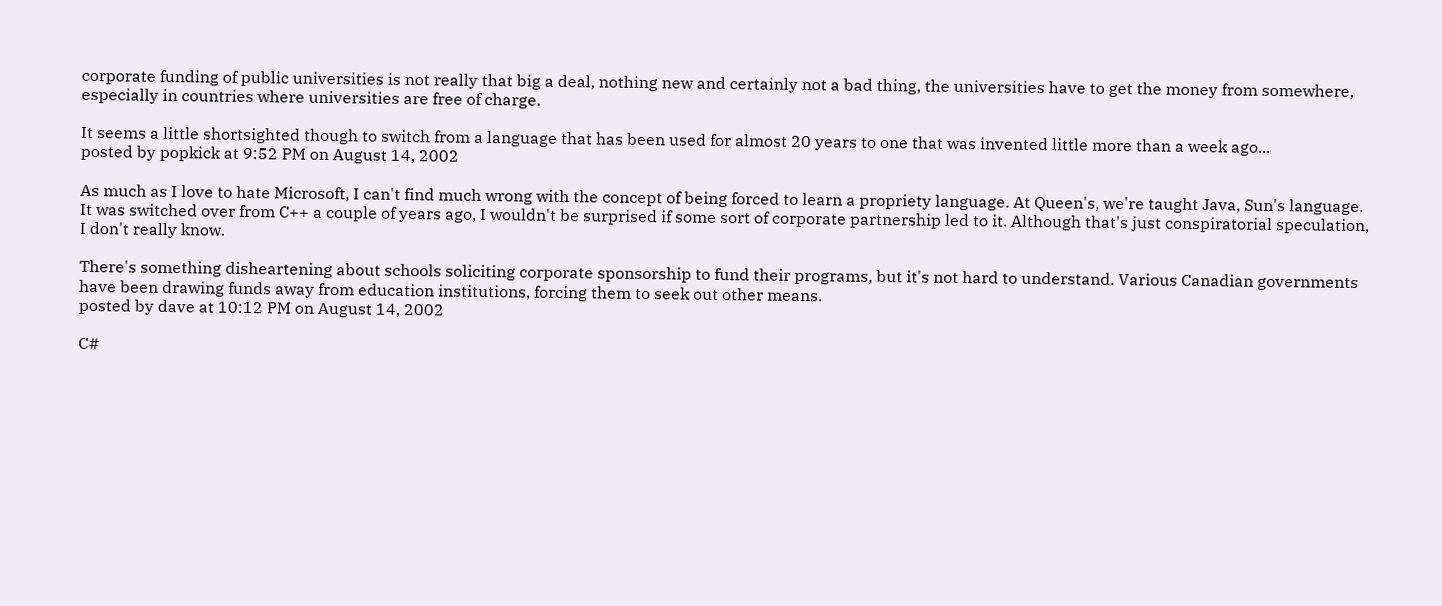corporate funding of public universities is not really that big a deal, nothing new and certainly not a bad thing, the universities have to get the money from somewhere, especially in countries where universities are free of charge.

It seems a little shortsighted though to switch from a language that has been used for almost 20 years to one that was invented little more than a week ago...
posted by popkick at 9:52 PM on August 14, 2002

As much as I love to hate Microsoft, I can't find much wrong with the concept of being forced to learn a propriety language. At Queen's, we're taught Java, Sun's language. It was switched over from C++ a couple of years ago, I wouldn't be surprised if some sort of corporate partnership led to it. Although that's just conspiratorial speculation, I don't really know.

There's something disheartening about schools soliciting corporate sponsorship to fund their programs, but it's not hard to understand. Various Canadian governments have been drawing funds away from education institutions, forcing them to seek out other means.
posted by dave at 10:12 PM on August 14, 2002

C#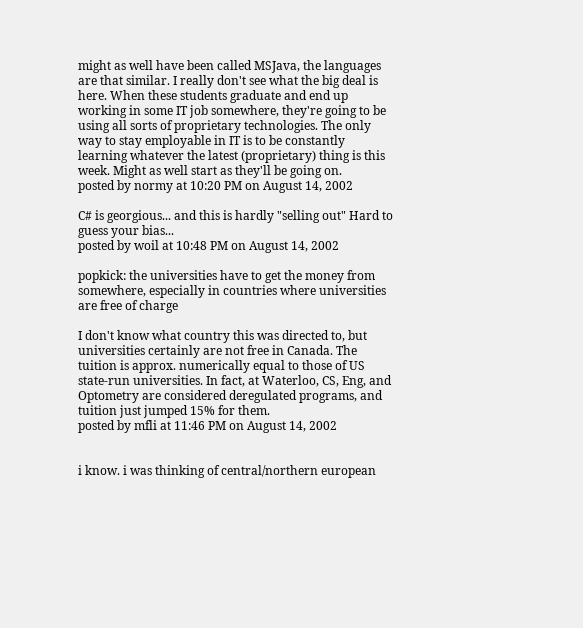might as well have been called MSJava, the languages are that similar. I really don't see what the big deal is here. When these students graduate and end up working in some IT job somewhere, they're going to be using all sorts of proprietary technologies. The only way to stay employable in IT is to be constantly learning whatever the latest (proprietary) thing is this week. Might as well start as they'll be going on.
posted by normy at 10:20 PM on August 14, 2002

C# is georgious... and this is hardly "selling out" Hard to guess your bias...
posted by woil at 10:48 PM on August 14, 2002

popkick: the universities have to get the money from somewhere, especially in countries where universities are free of charge

I don't know what country this was directed to, but universities certainly are not free in Canada. The tuition is approx. numerically equal to those of US state-run universities. In fact, at Waterloo, CS, Eng, and Optometry are considered deregulated programs, and tuition just jumped 15% for them.
posted by mfli at 11:46 PM on August 14, 2002


i know. i was thinking of central/northern european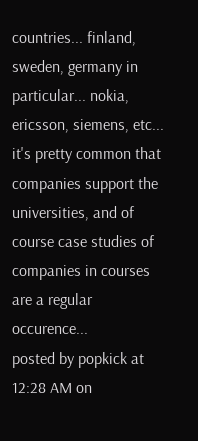countries... finland, sweden, germany in particular... nokia, ericsson, siemens, etc... it's pretty common that companies support the universities, and of course case studies of companies in courses are a regular occurence...
posted by popkick at 12:28 AM on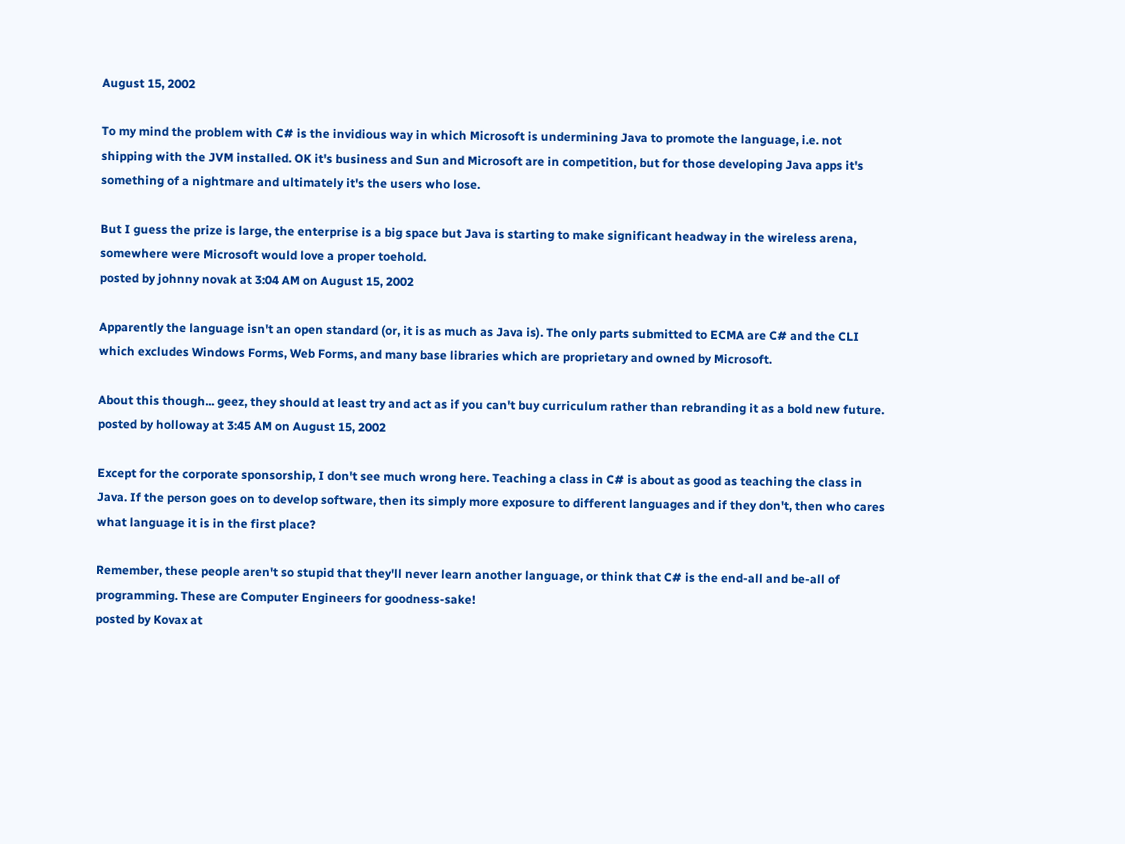August 15, 2002

To my mind the problem with C# is the invidious way in which Microsoft is undermining Java to promote the language, i.e. not shipping with the JVM installed. OK it's business and Sun and Microsoft are in competition, but for those developing Java apps it's something of a nightmare and ultimately it's the users who lose.

But I guess the prize is large, the enterprise is a big space but Java is starting to make significant headway in the wireless arena, somewhere were Microsoft would love a proper toehold.
posted by johnny novak at 3:04 AM on August 15, 2002

Apparently the language isn't an open standard (or, it is as much as Java is). The only parts submitted to ECMA are C# and the CLI which excludes Windows Forms, Web Forms, and many base libraries which are proprietary and owned by Microsoft.

About this though... geez, they should at least try and act as if you can't buy curriculum rather than rebranding it as a bold new future.
posted by holloway at 3:45 AM on August 15, 2002

Except for the corporate sponsorship, I don't see much wrong here. Teaching a class in C# is about as good as teaching the class in Java. If the person goes on to develop software, then its simply more exposure to different languages and if they don't, then who cares what language it is in the first place?

Remember, these people aren't so stupid that they'll never learn another language, or think that C# is the end-all and be-all of programming. These are Computer Engineers for goodness-sake!
posted by Kovax at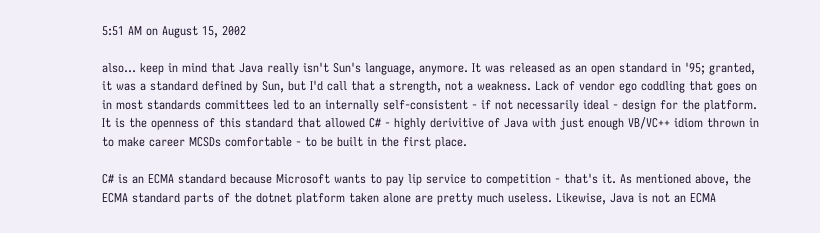5:51 AM on August 15, 2002

also... keep in mind that Java really isn't Sun's language, anymore. It was released as an open standard in '95; granted, it was a standard defined by Sun, but I'd call that a strength, not a weakness. Lack of vendor ego coddling that goes on in most standards committees led to an internally self-consistent - if not necessarily ideal - design for the platform. It is the openness of this standard that allowed C# - highly derivitive of Java with just enough VB/VC++ idiom thrown in to make career MCSDs comfortable - to be built in the first place.

C# is an ECMA standard because Microsoft wants to pay lip service to competition - that's it. As mentioned above, the ECMA standard parts of the dotnet platform taken alone are pretty much useless. Likewise, Java is not an ECMA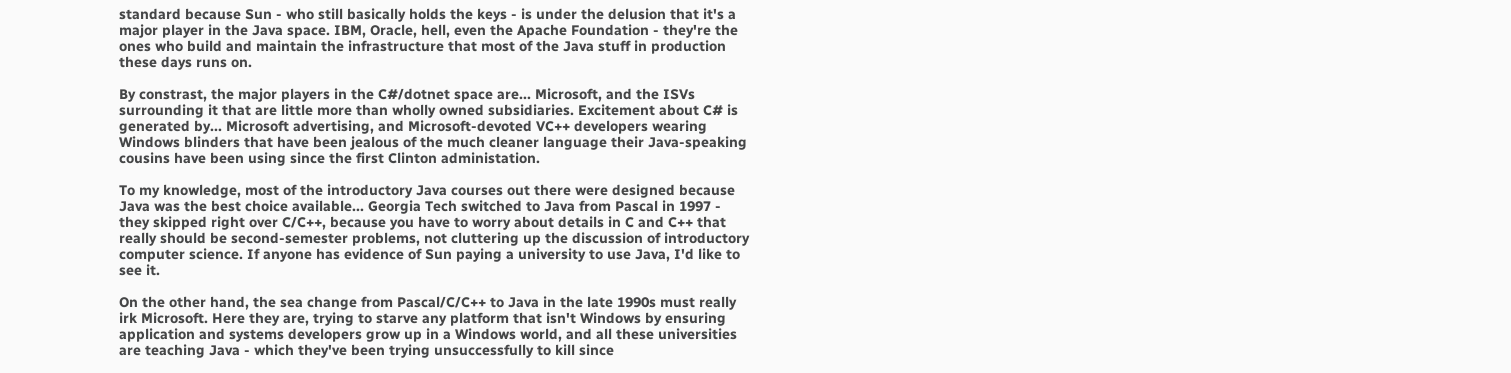standard because Sun - who still basically holds the keys - is under the delusion that it's a major player in the Java space. IBM, Oracle, hell, even the Apache Foundation - they're the ones who build and maintain the infrastructure that most of the Java stuff in production these days runs on.

By constrast, the major players in the C#/dotnet space are... Microsoft, and the ISVs surrounding it that are little more than wholly owned subsidiaries. Excitement about C# is generated by... Microsoft advertising, and Microsoft-devoted VC++ developers wearing Windows blinders that have been jealous of the much cleaner language their Java-speaking cousins have been using since the first Clinton administation.

To my knowledge, most of the introductory Java courses out there were designed because Java was the best choice available... Georgia Tech switched to Java from Pascal in 1997 - they skipped right over C/C++, because you have to worry about details in C and C++ that really should be second-semester problems, not cluttering up the discussion of introductory computer science. If anyone has evidence of Sun paying a university to use Java, I'd like to see it.

On the other hand, the sea change from Pascal/C/C++ to Java in the late 1990s must really irk Microsoft. Here they are, trying to starve any platform that isn't Windows by ensuring application and systems developers grow up in a Windows world, and all these universities are teaching Java - which they've been trying unsuccessfully to kill since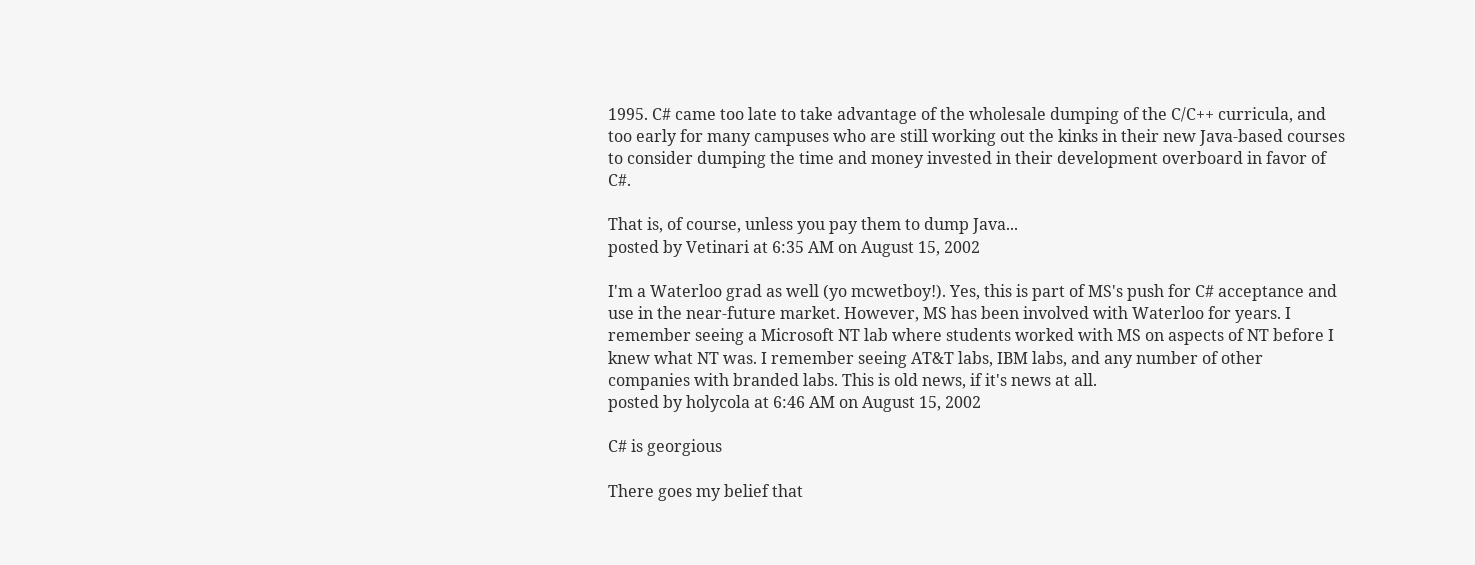1995. C# came too late to take advantage of the wholesale dumping of the C/C++ curricula, and too early for many campuses who are still working out the kinks in their new Java-based courses to consider dumping the time and money invested in their development overboard in favor of C#.

That is, of course, unless you pay them to dump Java...
posted by Vetinari at 6:35 AM on August 15, 2002

I'm a Waterloo grad as well (yo mcwetboy!). Yes, this is part of MS's push for C# acceptance and use in the near-future market. However, MS has been involved with Waterloo for years. I remember seeing a Microsoft NT lab where students worked with MS on aspects of NT before I knew what NT was. I remember seeing AT&T labs, IBM labs, and any number of other companies with branded labs. This is old news, if it's news at all.
posted by holycola at 6:46 AM on August 15, 2002

C# is georgious

There goes my belief that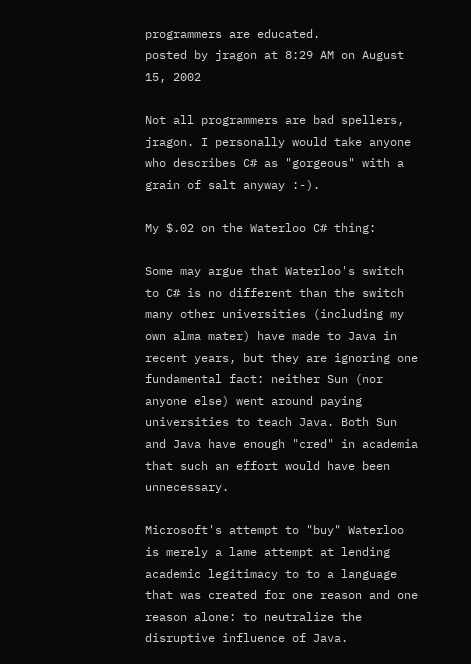programmers are educated.
posted by jragon at 8:29 AM on August 15, 2002

Not all programmers are bad spellers, jragon. I personally would take anyone who describes C# as "gorgeous" with a grain of salt anyway :-).

My $.02 on the Waterloo C# thing:

Some may argue that Waterloo's switch to C# is no different than the switch many other universities (including my own alma mater) have made to Java in recent years, but they are ignoring one fundamental fact: neither Sun (nor anyone else) went around paying universities to teach Java. Both Sun and Java have enough "cred" in academia that such an effort would have been unnecessary.

Microsoft's attempt to "buy" Waterloo is merely a lame attempt at lending academic legitimacy to to a language that was created for one reason and one reason alone: to neutralize the disruptive influence of Java.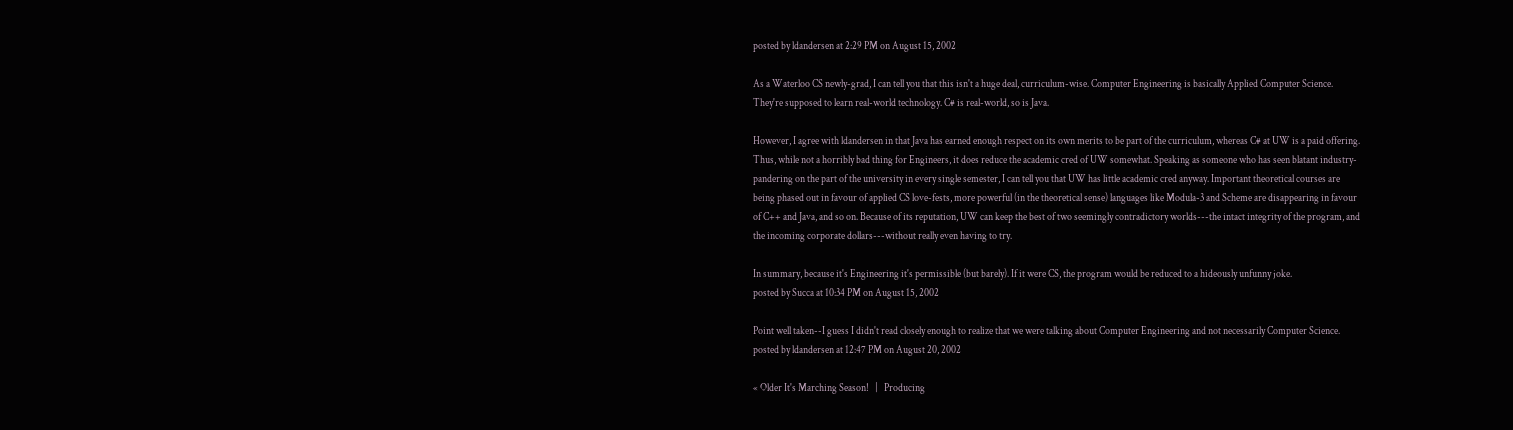posted by ldandersen at 2:29 PM on August 15, 2002

As a Waterloo CS newly-grad, I can tell you that this isn't a huge deal, curriculum-wise. Computer Engineering is basically Applied Computer Science. They're supposed to learn real-world technology. C# is real-world, so is Java.

However, I agree with ldandersen in that Java has earned enough respect on its own merits to be part of the curriculum, whereas C# at UW is a paid offering. Thus, while not a horribly bad thing for Engineers, it does reduce the academic cred of UW somewhat. Speaking as someone who has seen blatant industry-pandering on the part of the university in every single semester, I can tell you that UW has little academic cred anyway. Important theoretical courses are being phased out in favour of applied CS love-fests, more powerful (in the theoretical sense) languages like Modula-3 and Scheme are disappearing in favour of C++ and Java, and so on. Because of its reputation, UW can keep the best of two seemingly contradictory worlds---the intact integrity of the program, and the incoming corporate dollars---without really even having to try.

In summary, because it's Engineering it's permissible (but barely). If it were CS, the program would be reduced to a hideously unfunny joke.
posted by Succa at 10:34 PM on August 15, 2002

Point well taken--I guess I didn't read closely enough to realize that we were talking about Computer Engineering and not necessarily Computer Science.
posted by ldandersen at 12:47 PM on August 20, 2002

« Older It's Marching Season!   |   Producing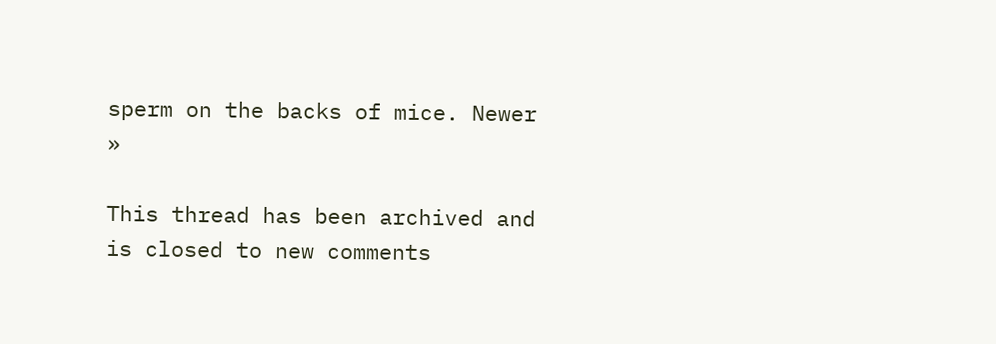sperm on the backs of mice. Newer »

This thread has been archived and is closed to new comments